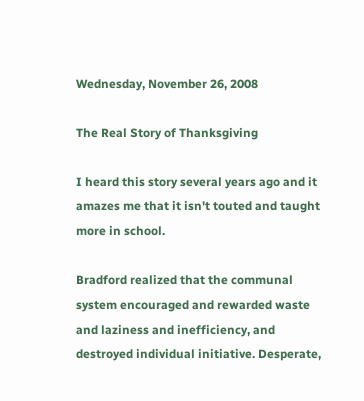Wednesday, November 26, 2008

The Real Story of Thanksgiving

I heard this story several years ago and it amazes me that it isn't touted and taught more in school.

Bradford realized that the communal system encouraged and rewarded waste and laziness and inefficiency, and destroyed individual initiative. Desperate,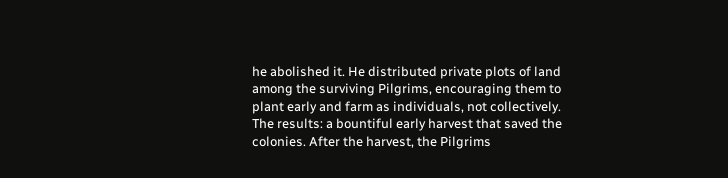he abolished it. He distributed private plots of land among the surviving Pilgrims, encouraging them to plant early and farm as individuals, not collectively. The results: a bountiful early harvest that saved the colonies. After the harvest, the Pilgrims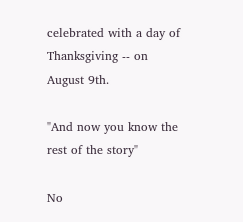celebrated with a day of Thanksgiving -- on August 9th.

"And now you know the rest of the story"

No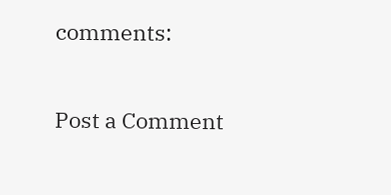comments:

Post a Comment